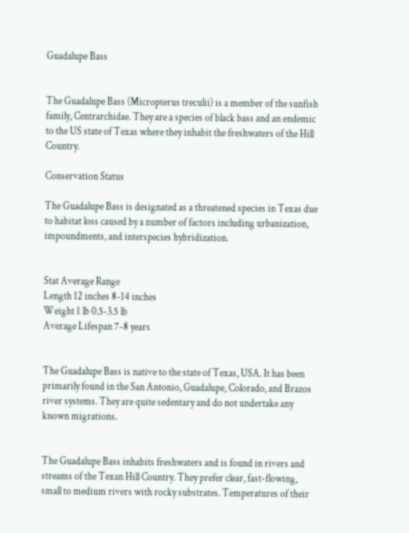Guadalupe Bass


The Guadalupe Bass (Micropterus treculii) is a member of the sunfish family, Centrarchidae. They are a species of black bass and an endemic to the US state of Texas where they inhabit the freshwaters of the Hill Country.

Conservation Status

The Guadalupe Bass is designated as a threatened species in Texas due to habitat loss caused by a number of factors including urbanization, impoundments, and interspecies hybridization.


Stat Average Range
Length 12 inches 8-14 inches
Weight 1 lb 0.5-3.5 lb
Average Lifespan 7-8 years


The Guadalupe Bass is native to the state of Texas, USA. It has been primarily found in the San Antonio, Guadalupe, Colorado, and Brazos river systems. They are quite sedentary and do not undertake any known migrations.


The Guadalupe Bass inhabits freshwaters and is found in rivers and streams of the Texan Hill Country. They prefer clear, fast-flowing, small to medium rivers with rocky substrates. Temperatures of their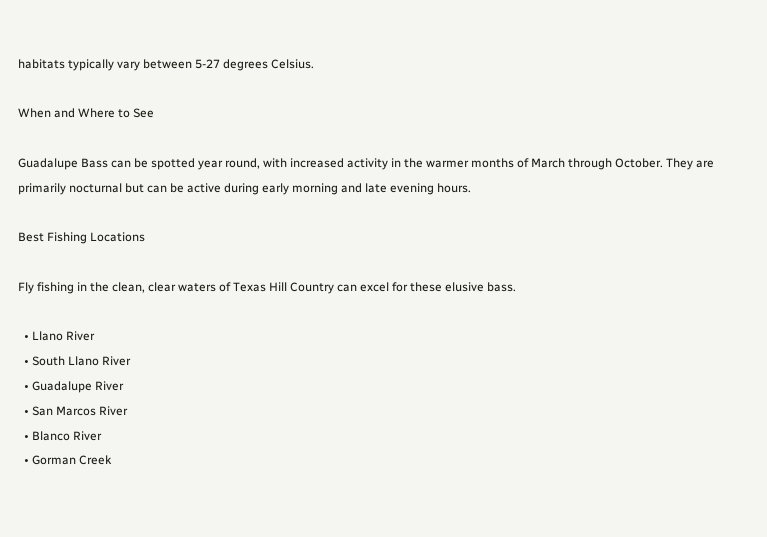habitats typically vary between 5-27 degrees Celsius.

When and Where to See

Guadalupe Bass can be spotted year round, with increased activity in the warmer months of March through October. They are primarily nocturnal but can be active during early morning and late evening hours.

Best Fishing Locations

Fly fishing in the clean, clear waters of Texas Hill Country can excel for these elusive bass.

  • Llano River
  • South Llano River
  • Guadalupe River
  • San Marcos River
  • Blanco River
  • Gorman Creek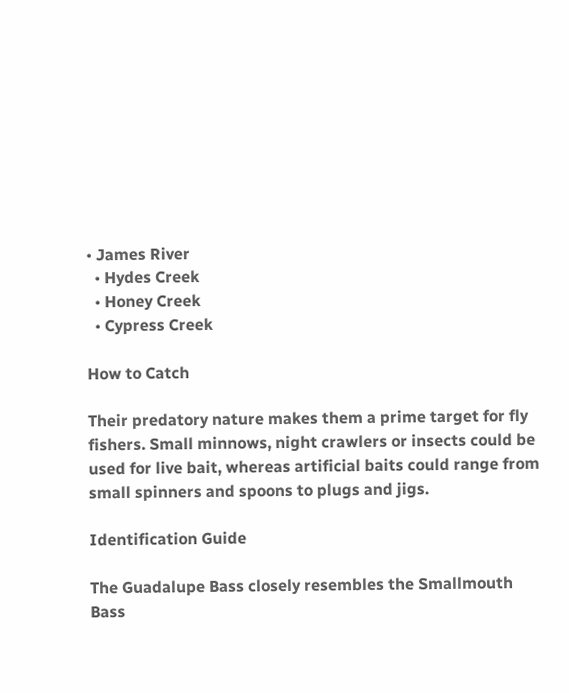• James River
  • Hydes Creek
  • Honey Creek
  • Cypress Creek

How to Catch

Their predatory nature makes them a prime target for fly fishers. Small minnows, night crawlers or insects could be used for live bait, whereas artificial baits could range from small spinners and spoons to plugs and jigs.

Identification Guide

The Guadalupe Bass closely resembles the Smallmouth Bass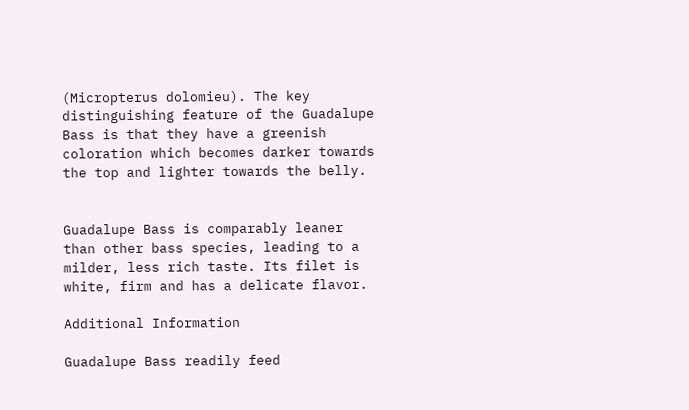(Micropterus dolomieu). The key distinguishing feature of the Guadalupe Bass is that they have a greenish coloration which becomes darker towards the top and lighter towards the belly.


Guadalupe Bass is comparably leaner than other bass species, leading to a milder, less rich taste. Its filet is white, firm and has a delicate flavor.

Additional Information

Guadalupe Bass readily feed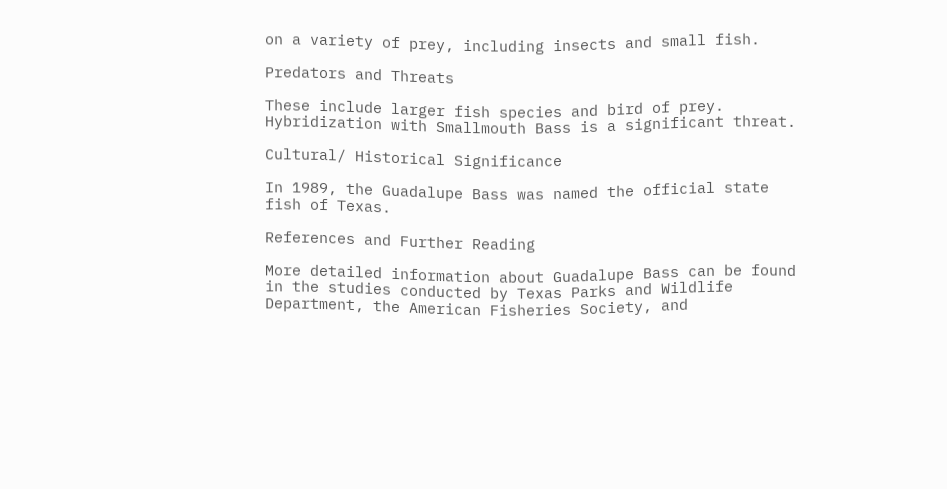on a variety of prey, including insects and small fish.

Predators and Threats

These include larger fish species and bird of prey. Hybridization with Smallmouth Bass is a significant threat.

Cultural/ Historical Significance

In 1989, the Guadalupe Bass was named the official state fish of Texas.

References and Further Reading

More detailed information about Guadalupe Bass can be found in the studies conducted by Texas Parks and Wildlife Department, the American Fisheries Society, and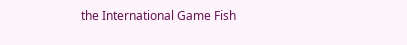the International Game Fish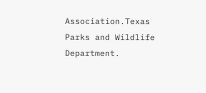Association.Texas Parks and Wildlife Department.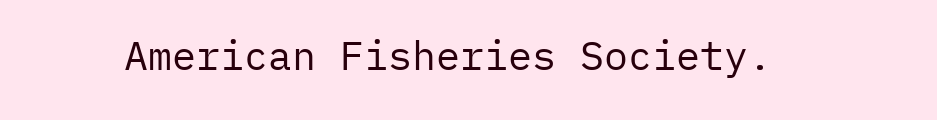American Fisheries Society.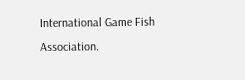International Game Fish Association.